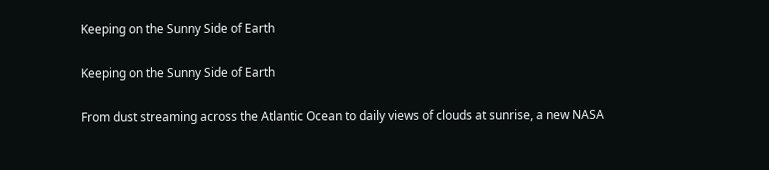Keeping on the Sunny Side of Earth

Keeping on the Sunny Side of Earth

From dust streaming across the Atlantic Ocean to daily views of clouds at sunrise, a new NASA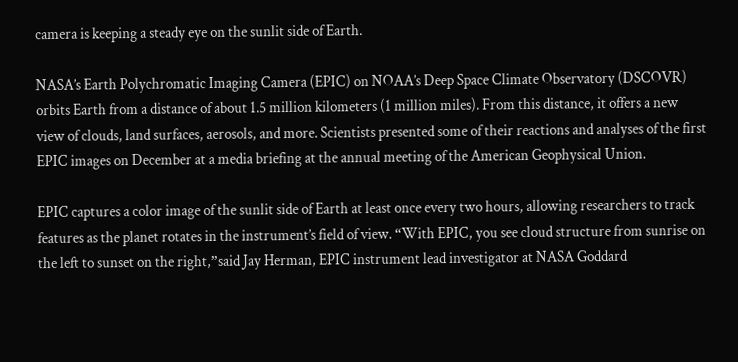camera is keeping a steady eye on the sunlit side of Earth.

NASA’s Earth Polychromatic Imaging Camera (EPIC) on NOAA’s Deep Space Climate Observatory (DSCOVR) orbits Earth from a distance of about 1.5 million kilometers (1 million miles). From this distance, it offers a new view of clouds, land surfaces, aerosols, and more. Scientists presented some of their reactions and analyses of the first EPIC images on December at a media briefing at the annual meeting of the American Geophysical Union.

EPIC captures a color image of the sunlit side of Earth at least once every two hours, allowing researchers to track features as the planet rotates in the instrument’s field of view. “With EPIC, you see cloud structure from sunrise on the left to sunset on the right,”said Jay Herman, EPIC instrument lead investigator at NASA Goddard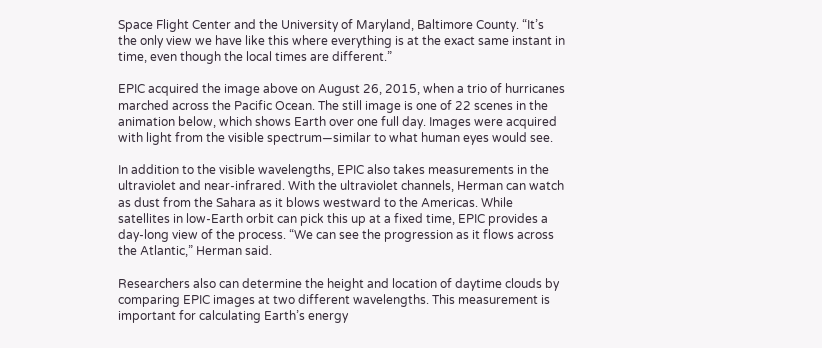Space Flight Center and the University of Maryland, Baltimore County. “It’s the only view we have like this where everything is at the exact same instant in time, even though the local times are different.”

EPIC acquired the image above on August 26, 2015, when a trio of hurricanes marched across the Pacific Ocean. The still image is one of 22 scenes in the animation below, which shows Earth over one full day. Images were acquired with light from the visible spectrum—similar to what human eyes would see.

In addition to the visible wavelengths, EPIC also takes measurements in the ultraviolet and near-infrared. With the ultraviolet channels, Herman can watch as dust from the Sahara as it blows westward to the Americas. While satellites in low-Earth orbit can pick this up at a fixed time, EPIC provides a day-long view of the process. “We can see the progression as it flows across the Atlantic,” Herman said.

Researchers also can determine the height and location of daytime clouds by comparing EPIC images at two different wavelengths. This measurement is important for calculating Earth’s energy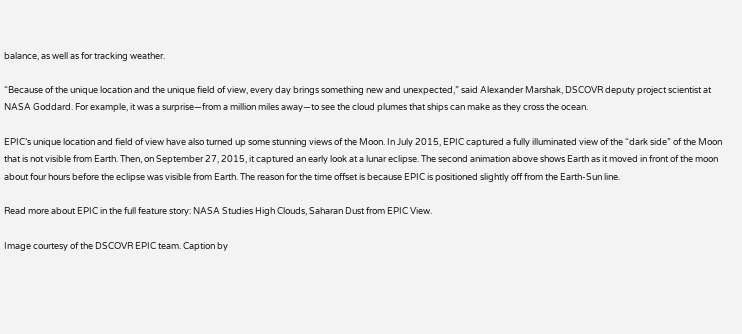balance, as well as for tracking weather.

“Because of the unique location and the unique field of view, every day brings something new and unexpected,” said Alexander Marshak, DSCOVR deputy project scientist at NASA Goddard. For example, it was a surprise—from a million miles away—to see the cloud plumes that ships can make as they cross the ocean.

EPIC’s unique location and field of view have also turned up some stunning views of the Moon. In July 2015, EPIC captured a fully illuminated view of the “dark side” of the Moon that is not visible from Earth. Then, on September 27, 2015, it captured an early look at a lunar eclipse. The second animation above shows Earth as it moved in front of the moon about four hours before the eclipse was visible from Earth. The reason for the time offset is because EPIC is positioned slightly off from the Earth-Sun line.

Read more about EPIC in the full feature story: NASA Studies High Clouds, Saharan Dust from EPIC View.

Image courtesy of the DSCOVR EPIC team. Caption by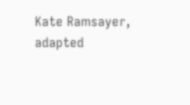Kate Ramsayer, adapted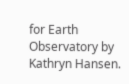for Earth Observatory by Kathryn Hansen.